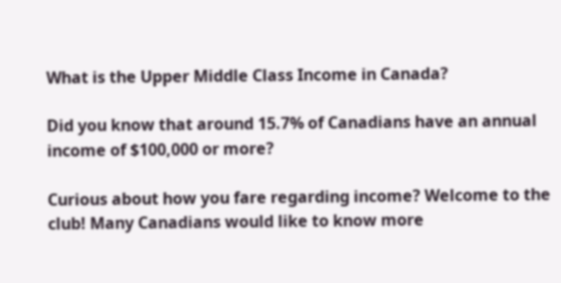What is the Upper Middle Class Income in Canada?

Did you know that around 15.7% of Canadians have an annual income of $100,000 or more?

Curious about how you fare regarding income? Welcome to the club! Many Canadians would like to know more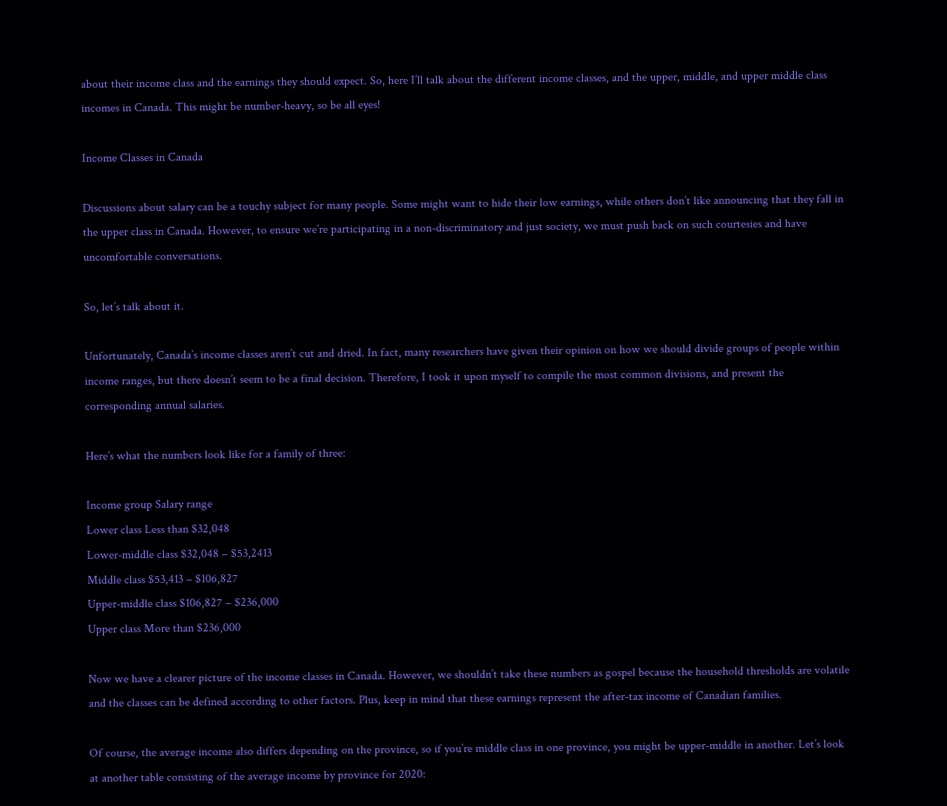about their income class and the earnings they should expect. So, here I’ll talk about the different income classes, and the upper, middle, and upper middle class incomes in Canada. This might be number-heavy, so be all eyes!

Income Classes in Canada

Discussions about salary can be a touchy subject for many people. Some might want to hide their low earnings, while others don’t like announcing that they fall in the upper class in Canada. However, to ensure we’re participating in a non-discriminatory and just society, we must push back on such courtesies and have uncomfortable conversations.

So, let’s talk about it.

Unfortunately, Canada’s income classes aren’t cut and dried. In fact, many researchers have given their opinion on how we should divide groups of people within income ranges, but there doesn’t seem to be a final decision. Therefore, I took it upon myself to compile the most common divisions, and present the corresponding annual salaries.

Here’s what the numbers look like for a family of three:

Income group Salary range
Lower class Less than $32,048
Lower-middle class $32,048 – $53,2413
Middle class $53,413 – $106,827
Upper-middle class $106,827 – $236,000
Upper class More than $236,000

Now we have a clearer picture of the income classes in Canada. However, we shouldn’t take these numbers as gospel because the household thresholds are volatile and the classes can be defined according to other factors. Plus, keep in mind that these earnings represent the after-tax income of Canadian families.

Of course, the average income also differs depending on the province, so if you’re middle class in one province, you might be upper-middle in another. Let’s look at another table consisting of the average income by province for 2020: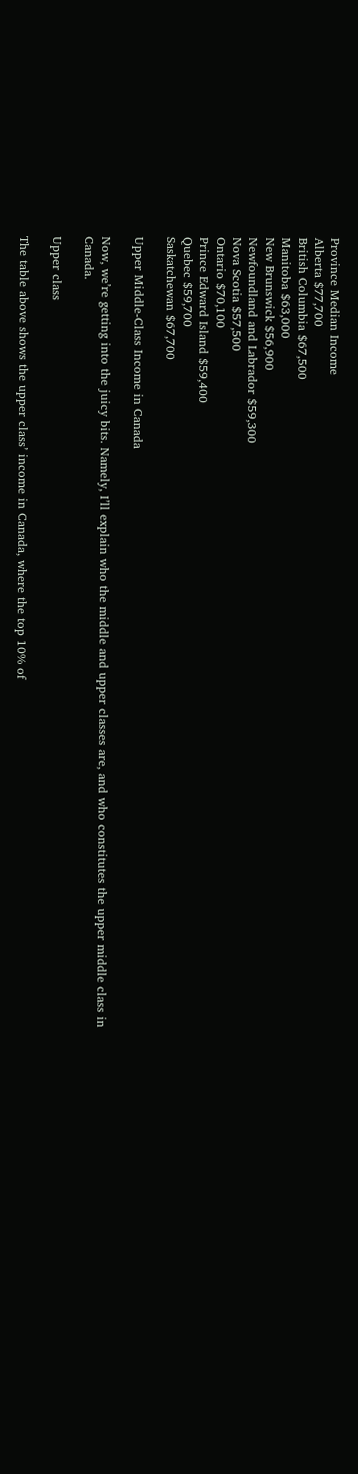Province Median Income
Alberta $77,700
British Columbia $67,500
Manitoba $63,000
New Brunswick $56,900
Newfoundland and Labrador $59,300
Nova Scotia $57,500
Ontario $70,100
Prince Edward Island $59,400
Quebec $59,700
Saskatchewan $67,700

Upper Middle-Class Income in Canada

Now, we’re getting into the juicy bits. Namely, I’ll explain who the middle and upper classes are, and who constitutes the upper middle class in Canada.

Upper class

The table above shows the upper class’ income in Canada, where the top 10% of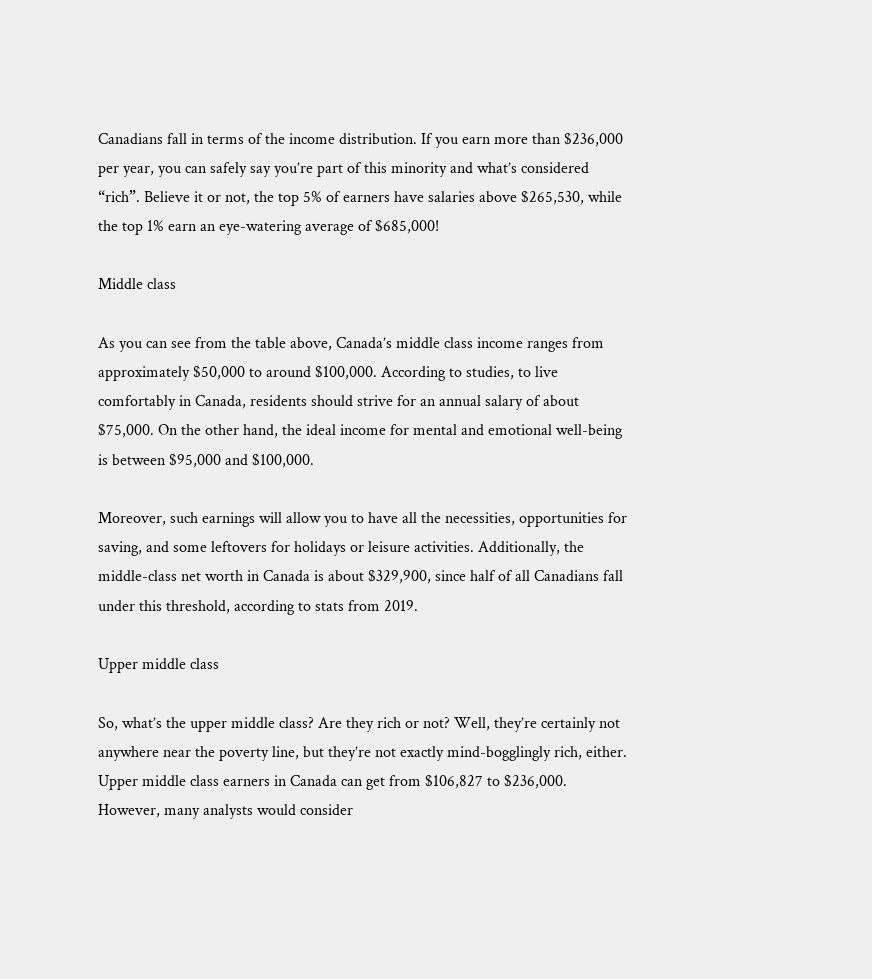Canadians fall in terms of the income distribution. If you earn more than $236,000 per year, you can safely say you’re part of this minority and what’s considered “rich”. Believe it or not, the top 5% of earners have salaries above $265,530, while the top 1% earn an eye-watering average of $685,000!

Middle class

As you can see from the table above, Canada’s middle class income ranges from approximately $50,000 to around $100,000. According to studies, to live comfortably in Canada, residents should strive for an annual salary of about $75,000. On the other hand, the ideal income for mental and emotional well-being is between $95,000 and $100,000.

Moreover, such earnings will allow you to have all the necessities, opportunities for saving, and some leftovers for holidays or leisure activities. Additionally, the middle-class net worth in Canada is about $329,900, since half of all Canadians fall under this threshold, according to stats from 2019.

Upper middle class

So, what’s the upper middle class? Are they rich or not? Well, they’re certainly not anywhere near the poverty line, but they’re not exactly mind-bogglingly rich, either. Upper middle class earners in Canada can get from $106,827 to $236,000. However, many analysts would consider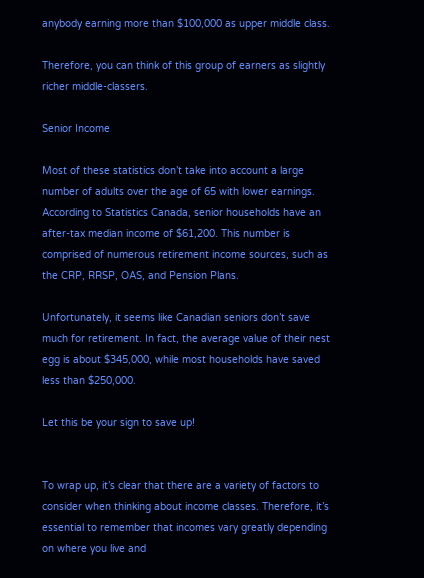anybody earning more than $100,000 as upper middle class.

Therefore, you can think of this group of earners as slightly richer middle-classers.

Senior Income

Most of these statistics don’t take into account a large number of adults over the age of 65 with lower earnings. According to Statistics Canada, senior households have an after-tax median income of $61,200. This number is comprised of numerous retirement income sources, such as the CRP, RRSP, OAS, and Pension Plans.

Unfortunately, it seems like Canadian seniors don’t save much for retirement. In fact, the average value of their nest egg is about $345,000, while most households have saved less than $250,000.

Let this be your sign to save up!


To wrap up, it’s clear that there are a variety of factors to consider when thinking about income classes. Therefore, it’s essential to remember that incomes vary greatly depending on where you live and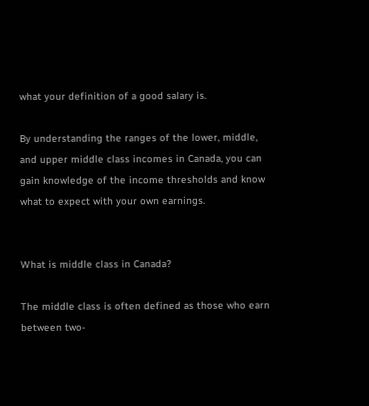what your definition of a good salary is.

By understanding the ranges of the lower, middle, and upper middle class incomes in Canada, you can gain knowledge of the income thresholds and know what to expect with your own earnings.


What is middle class in Canada?

The middle class is often defined as those who earn between two-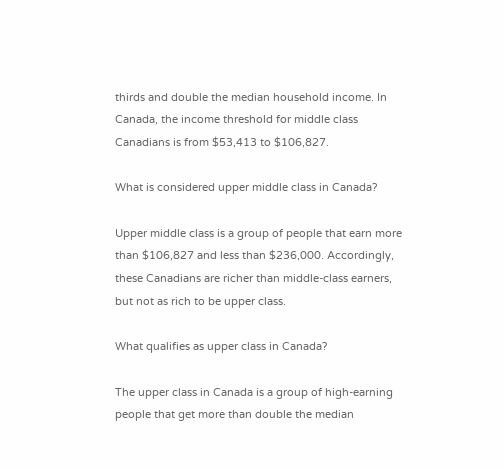thirds and double the median household income. In Canada, the income threshold for middle class Canadians is from $53,413 to $106,827.

What is considered upper middle class in Canada?

Upper middle class is a group of people that earn more than $106,827 and less than $236,000. Accordingly, these Canadians are richer than middle-class earners, but not as rich to be upper class.

What qualifies as upper class in Canada?

The upper class in Canada is a group of high-earning people that get more than double the median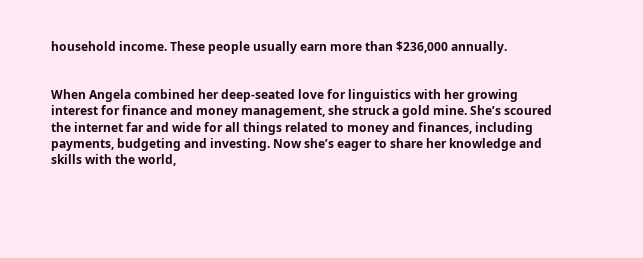household income. These people usually earn more than $236,000 annually.


When Angela combined her deep-seated love for linguistics with her growing interest for finance and money management, she struck a gold mine. She’s scoured the internet far and wide for all things related to money and finances, including payments, budgeting and investing. Now she’s eager to share her knowledge and skills with the world,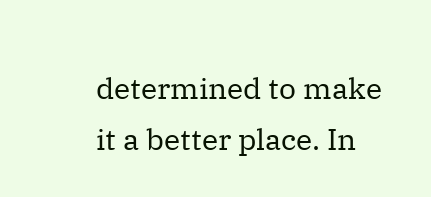determined to make it a better place. In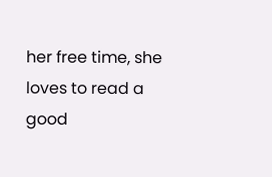her free time, she loves to read a good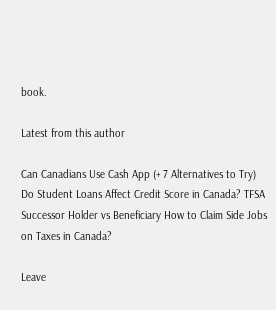book.

Latest from this author

Can Canadians Use Cash App (+ 7 Alternatives to Try) Do Student Loans Affect Credit Score in Canada? TFSA Successor Holder vs Beneficiary How to Claim Side Jobs on Taxes in Canada?

Leave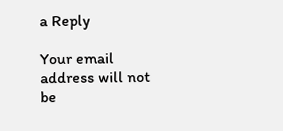a Reply

Your email address will not be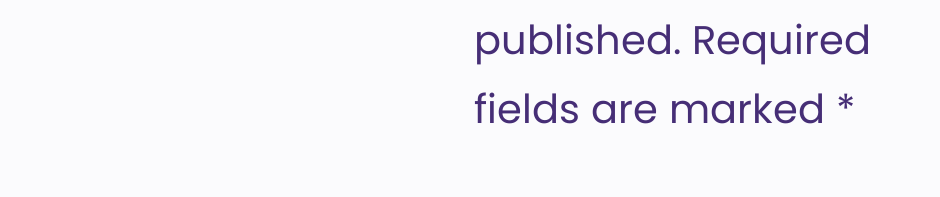published. Required fields are marked *